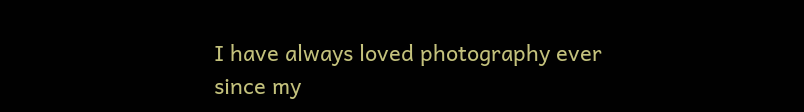I have always loved photography ever since my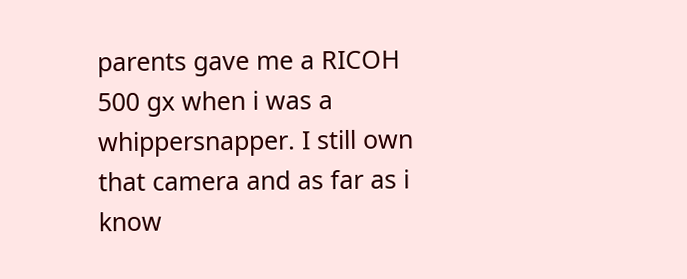parents gave me a RICOH 500 gx when i was a whippersnapper. I still own that camera and as far as i know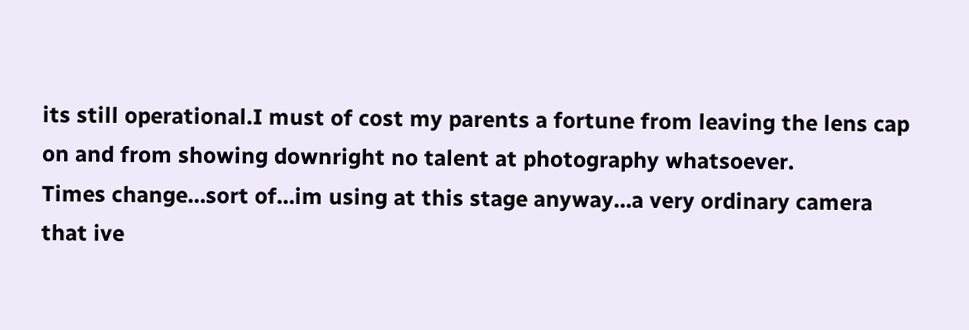its still operational.I must of cost my parents a fortune from leaving the lens cap on and from showing downright no talent at photography whatsoever.
Times change…sort of…im using at this stage anyway…a very ordinary camera that ive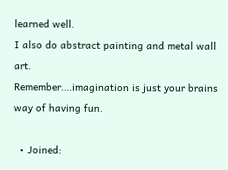learned well.
I also do abstract painting and metal wall art.
Remember….imagination is just your brains way of having fun.

  • Joined: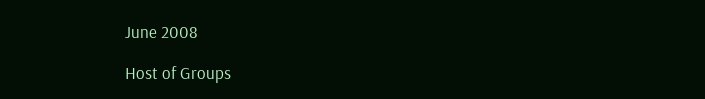June 2008

Host of Groups